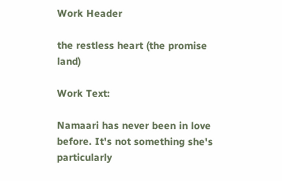Work Header

the restless heart (the promise land)

Work Text:

Namaari has never been in love before. It's not something she's particularly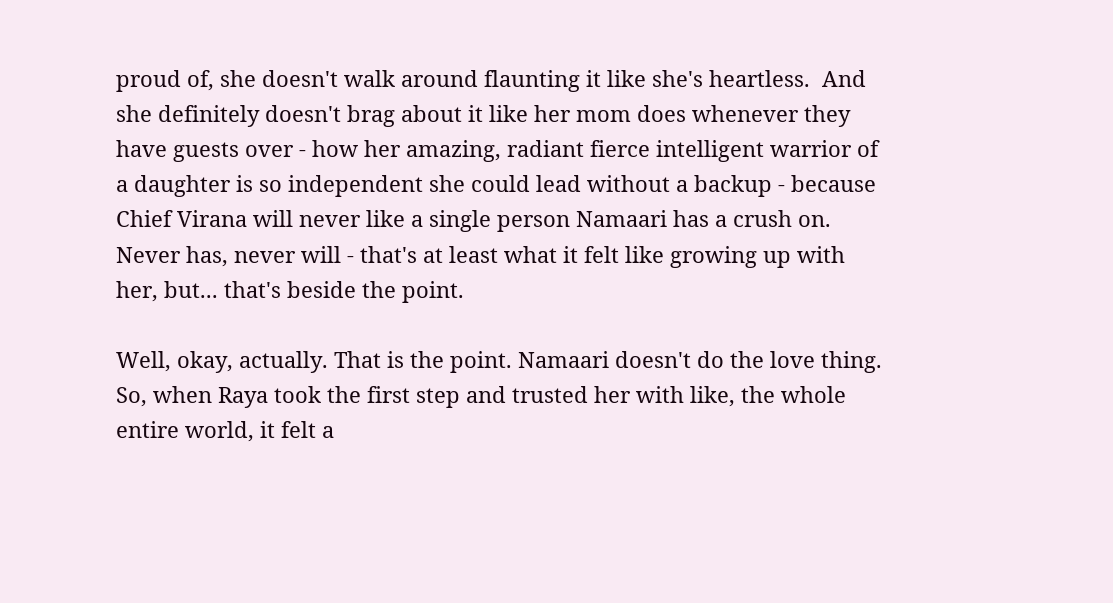proud of, she doesn't walk around flaunting it like she's heartless.  And she definitely doesn't brag about it like her mom does whenever they have guests over - how her amazing, radiant fierce intelligent warrior of a daughter is so independent she could lead without a backup - because Chief Virana will never like a single person Namaari has a crush on. Never has, never will - that's at least what it felt like growing up with her, but... that's beside the point.

Well, okay, actually. That is the point. Namaari doesn't do the love thing. So, when Raya took the first step and trusted her with like, the whole entire world, it felt a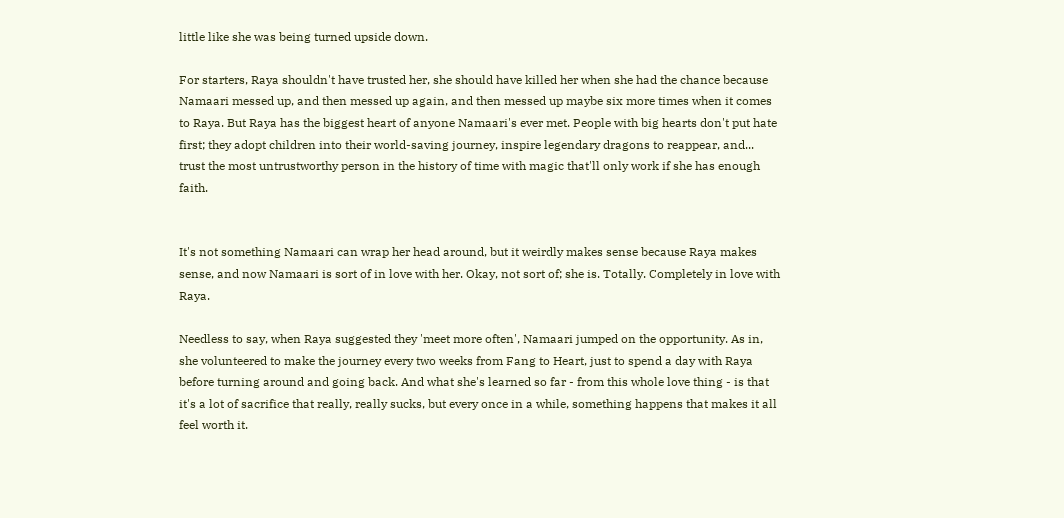little like she was being turned upside down.

For starters, Raya shouldn't have trusted her, she should have killed her when she had the chance because Namaari messed up, and then messed up again, and then messed up maybe six more times when it comes to Raya. But Raya has the biggest heart of anyone Namaari's ever met. People with big hearts don't put hate first; they adopt children into their world-saving journey, inspire legendary dragons to reappear, and... trust the most untrustworthy person in the history of time with magic that'll only work if she has enough faith.


It's not something Namaari can wrap her head around, but it weirdly makes sense because Raya makes sense, and now Namaari is sort of in love with her. Okay, not sort of; she is. Totally. Completely in love with Raya.

Needless to say, when Raya suggested they 'meet more often', Namaari jumped on the opportunity. As in, she volunteered to make the journey every two weeks from Fang to Heart, just to spend a day with Raya before turning around and going back. And what she's learned so far - from this whole love thing - is that it's a lot of sacrifice that really, really sucks, but every once in a while, something happens that makes it all feel worth it.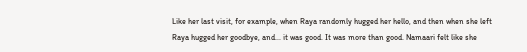Like her last visit, for example, when Raya randomly hugged her hello, and then when she left Raya hugged her goodbye, and... it was good. It was more than good. Namaari felt like she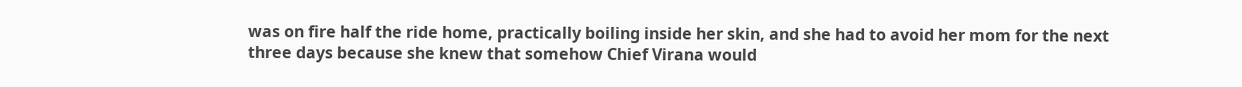was on fire half the ride home, practically boiling inside her skin, and she had to avoid her mom for the next three days because she knew that somehow Chief Virana would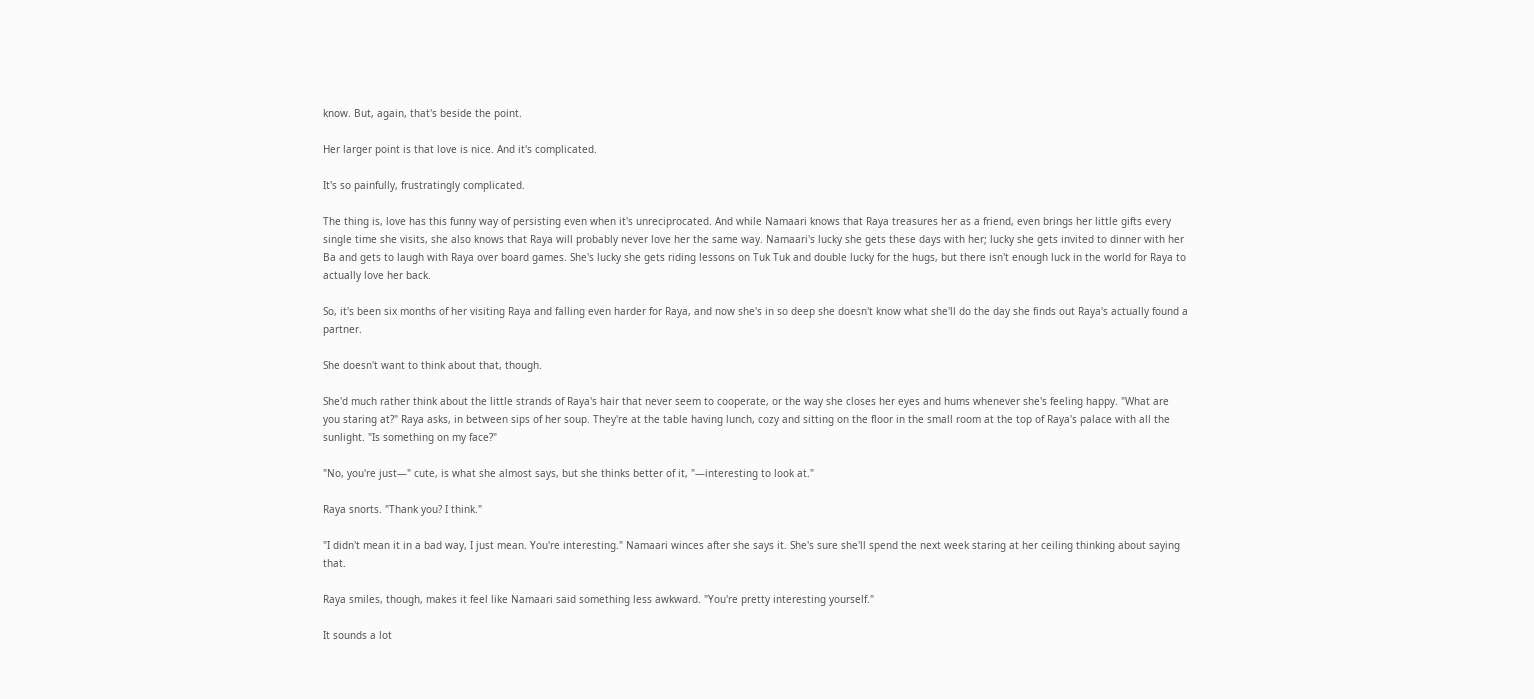know. But, again, that's beside the point.

Her larger point is that love is nice. And it's complicated.

It's so painfully, frustratingly complicated.

The thing is, love has this funny way of persisting even when it's unreciprocated. And while Namaari knows that Raya treasures her as a friend, even brings her little gifts every single time she visits, she also knows that Raya will probably never love her the same way. Namaari's lucky she gets these days with her; lucky she gets invited to dinner with her Ba and gets to laugh with Raya over board games. She's lucky she gets riding lessons on Tuk Tuk and double lucky for the hugs, but there isn't enough luck in the world for Raya to actually love her back.

So, it's been six months of her visiting Raya and falling even harder for Raya, and now she's in so deep she doesn't know what she'll do the day she finds out Raya's actually found a partner.

She doesn't want to think about that, though.

She'd much rather think about the little strands of Raya's hair that never seem to cooperate, or the way she closes her eyes and hums whenever she's feeling happy. "What are you staring at?" Raya asks, in between sips of her soup. They're at the table having lunch, cozy and sitting on the floor in the small room at the top of Raya's palace with all the sunlight. "Is something on my face?"

"No, you're just—" cute, is what she almost says, but she thinks better of it, "—interesting to look at."

Raya snorts. "Thank you? I think."

"I didn't mean it in a bad way, I just mean. You're interesting." Namaari winces after she says it. She's sure she'll spend the next week staring at her ceiling thinking about saying that.

Raya smiles, though, makes it feel like Namaari said something less awkward. "You're pretty interesting yourself."

It sounds a lot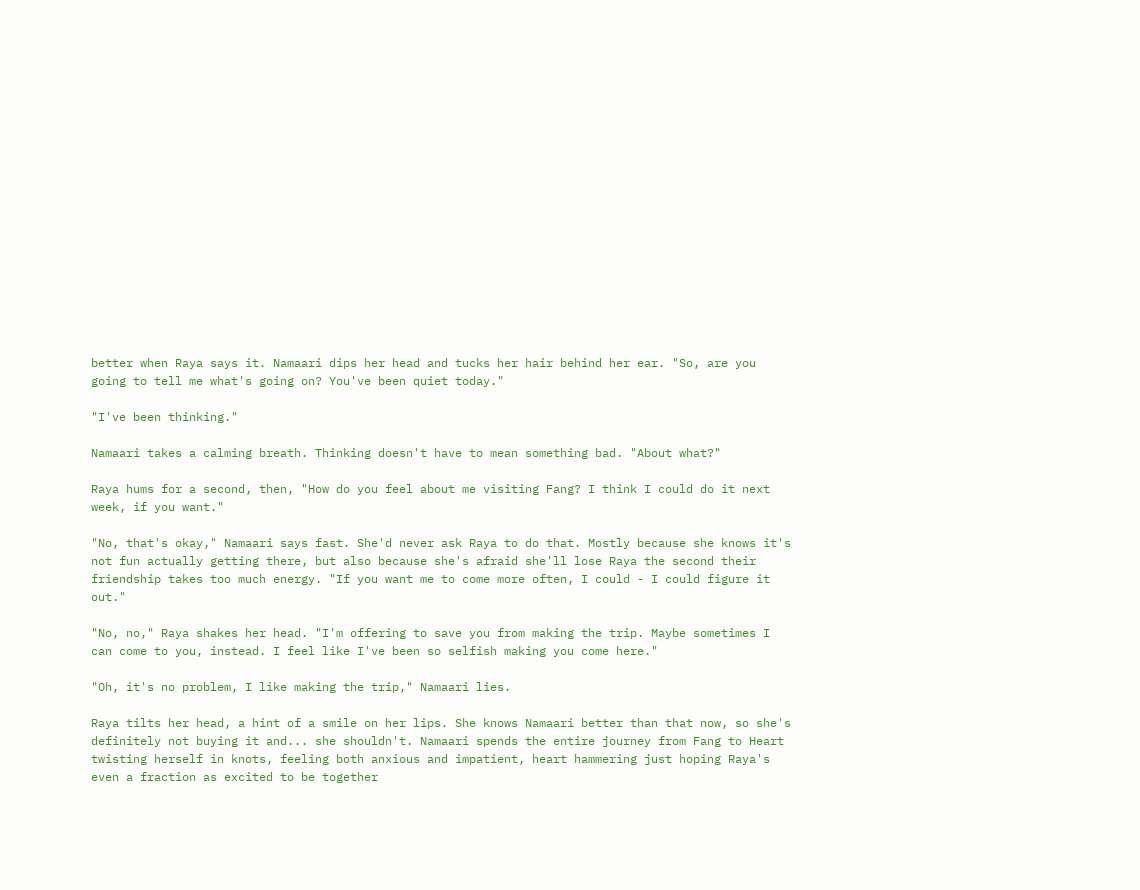better when Raya says it. Namaari dips her head and tucks her hair behind her ear. "So, are you going to tell me what's going on? You've been quiet today."

"I've been thinking."

Namaari takes a calming breath. Thinking doesn't have to mean something bad. "About what?"

Raya hums for a second, then, "How do you feel about me visiting Fang? I think I could do it next week, if you want."

"No, that's okay," Namaari says fast. She'd never ask Raya to do that. Mostly because she knows it's not fun actually getting there, but also because she's afraid she'll lose Raya the second their friendship takes too much energy. "If you want me to come more often, I could - I could figure it out."

"No, no," Raya shakes her head. "I'm offering to save you from making the trip. Maybe sometimes I can come to you, instead. I feel like I've been so selfish making you come here."

"Oh, it's no problem, I like making the trip," Namaari lies.

Raya tilts her head, a hint of a smile on her lips. She knows Namaari better than that now, so she's definitely not buying it and... she shouldn't. Namaari spends the entire journey from Fang to Heart twisting herself in knots, feeling both anxious and impatient, heart hammering just hoping Raya's even a fraction as excited to be together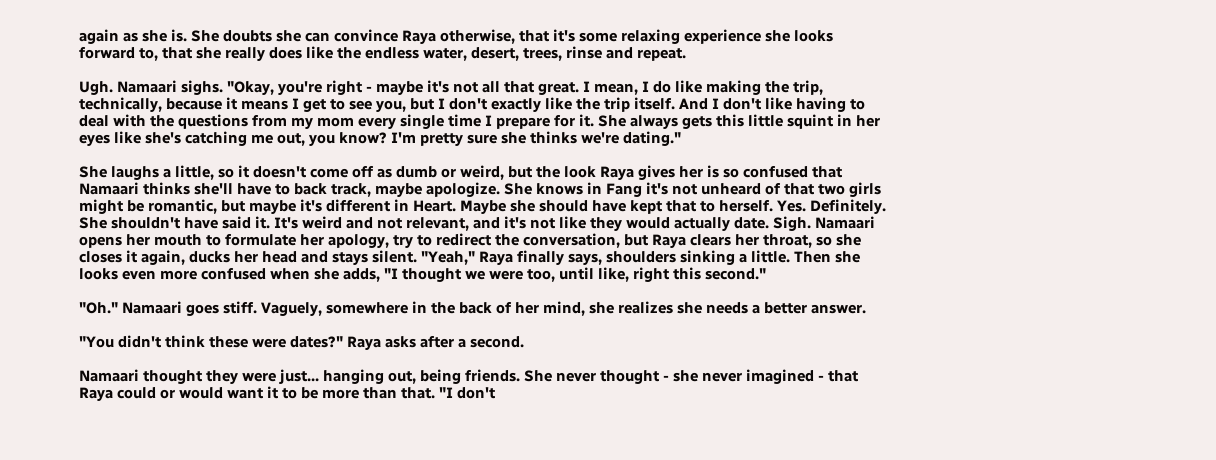again as she is. She doubts she can convince Raya otherwise, that it's some relaxing experience she looks forward to, that she really does like the endless water, desert, trees, rinse and repeat.

Ugh. Namaari sighs. "Okay, you're right - maybe it's not all that great. I mean, I do like making the trip, technically, because it means I get to see you, but I don't exactly like the trip itself. And I don't like having to deal with the questions from my mom every single time I prepare for it. She always gets this little squint in her eyes like she's catching me out, you know? I'm pretty sure she thinks we're dating."

She laughs a little, so it doesn't come off as dumb or weird, but the look Raya gives her is so confused that Namaari thinks she'll have to back track, maybe apologize. She knows in Fang it's not unheard of that two girls might be romantic, but maybe it's different in Heart. Maybe she should have kept that to herself. Yes. Definitely. She shouldn't have said it. It's weird and not relevant, and it's not like they would actually date. Sigh. Namaari opens her mouth to formulate her apology, try to redirect the conversation, but Raya clears her throat, so she closes it again, ducks her head and stays silent. "Yeah," Raya finally says, shoulders sinking a little. Then she looks even more confused when she adds, "I thought we were too, until like, right this second."

"Oh." Namaari goes stiff. Vaguely, somewhere in the back of her mind, she realizes she needs a better answer.

"You didn't think these were dates?" Raya asks after a second.

Namaari thought they were just... hanging out, being friends. She never thought - she never imagined - that Raya could or would want it to be more than that. "I don't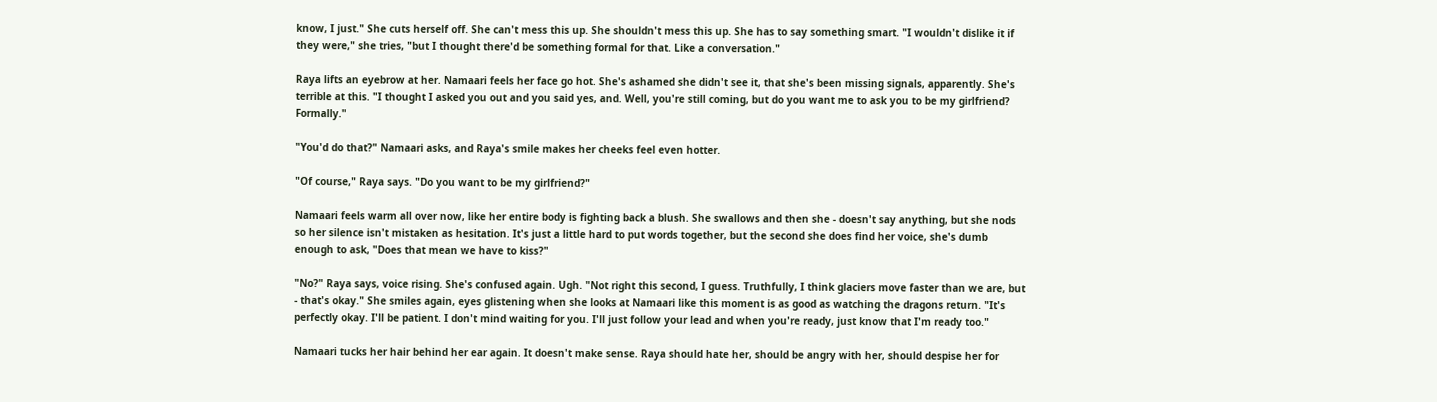know, I just." She cuts herself off. She can't mess this up. She shouldn't mess this up. She has to say something smart. "I wouldn't dislike it if they were," she tries, "but I thought there'd be something formal for that. Like a conversation."

Raya lifts an eyebrow at her. Namaari feels her face go hot. She's ashamed she didn't see it, that she's been missing signals, apparently. She's terrible at this. "I thought I asked you out and you said yes, and. Well, you're still coming, but do you want me to ask you to be my girlfriend? Formally."

"You'd do that?" Namaari asks, and Raya's smile makes her cheeks feel even hotter.

"Of course," Raya says. "Do you want to be my girlfriend?"

Namaari feels warm all over now, like her entire body is fighting back a blush. She swallows and then she - doesn't say anything, but she nods so her silence isn't mistaken as hesitation. It's just a little hard to put words together, but the second she does find her voice, she's dumb enough to ask, "Does that mean we have to kiss?"

"No?" Raya says, voice rising. She's confused again. Ugh. "Not right this second, I guess. Truthfully, I think glaciers move faster than we are, but - that's okay." She smiles again, eyes glistening when she looks at Namaari like this moment is as good as watching the dragons return. "It's perfectly okay. I'll be patient. I don't mind waiting for you. I'll just follow your lead and when you're ready, just know that I'm ready too."

Namaari tucks her hair behind her ear again. It doesn't make sense. Raya should hate her, should be angry with her, should despise her for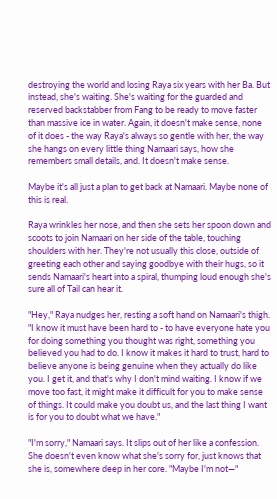destroying the world and losing Raya six years with her Ba. But instead, she's waiting. She's waiting for the guarded and reserved backstabber from Fang to be ready to move faster than massive ice in water. Again, it doesn't make sense, none of it does - the way Raya's always so gentle with her, the way she hangs on every little thing Namaari says, how she remembers small details, and. It doesn't make sense.

Maybe it's all just a plan to get back at Namaari. Maybe none of this is real.

Raya wrinkles her nose, and then she sets her spoon down and scoots to join Namaari on her side of the table, touching shoulders with her. They're not usually this close, outside of greeting each other and saying goodbye with their hugs, so it sends Namaari's heart into a spiral, thumping loud enough she's sure all of Tail can hear it.

"Hey," Raya nudges her, resting a soft hand on Namaari's thigh. "I know it must have been hard to - to have everyone hate you for doing something you thought was right, something you believed you had to do. I know it makes it hard to trust, hard to believe anyone is being genuine when they actually do like you. I get it, and that's why I don't mind waiting. I know if we move too fast, it might make it difficult for you to make sense of things. It could make you doubt us, and the last thing I want is for you to doubt what we have."

"I'm sorry," Namaari says. It slips out of her like a confession. She doesn't even know what she's sorry for, just knows that she is, somewhere deep in her core. "Maybe I'm not—"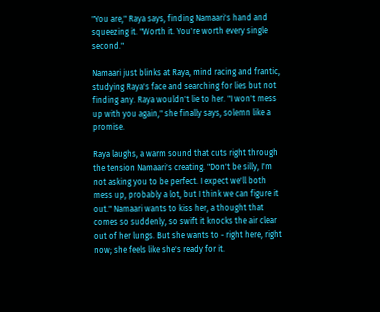"You are," Raya says, finding Namaari's hand and squeezing it. "Worth it. You're worth every single second."

Namaari just blinks at Raya, mind racing and frantic, studying Raya's face and searching for lies but not finding any. Raya wouldn't lie to her. "I won't mess up with you again," she finally says, solemn like a promise.

Raya laughs, a warm sound that cuts right through the tension Namaari's creating. "Don't be silly, I'm not asking you to be perfect. I expect we'll both mess up, probably a lot, but I think we can figure it out." Namaari wants to kiss her, a thought that comes so suddenly, so swift it knocks the air clear out of her lungs. But she wants to - right here, right now; she feels like she's ready for it.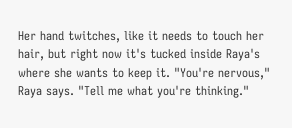Her hand twitches, like it needs to touch her hair, but right now it's tucked inside Raya's where she wants to keep it. "You're nervous," Raya says. "Tell me what you're thinking."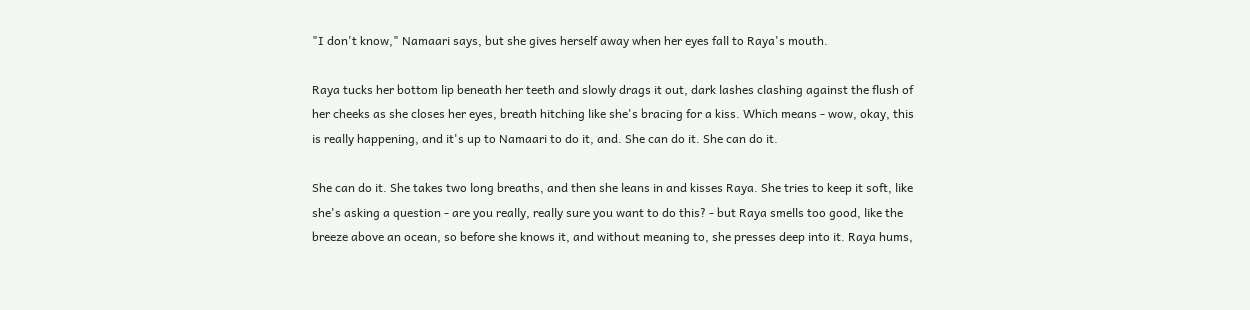"I don't know," Namaari says, but she gives herself away when her eyes fall to Raya's mouth.

Raya tucks her bottom lip beneath her teeth and slowly drags it out, dark lashes clashing against the flush of her cheeks as she closes her eyes, breath hitching like she's bracing for a kiss. Which means - wow, okay, this is really happening, and it's up to Namaari to do it, and. She can do it. She can do it.

She can do it. She takes two long breaths, and then she leans in and kisses Raya. She tries to keep it soft, like she's asking a question - are you really, really sure you want to do this? - but Raya smells too good, like the breeze above an ocean, so before she knows it, and without meaning to, she presses deep into it. Raya hums,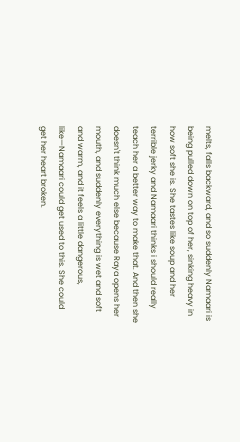melts, falls backward, and so suddenly Namaari is being pulled down on top of her, sinking heavy in how soft she is. She tastes like soup and her terrible jerky and Namaari thinks i should really teach her a better way to make that. And then she doesn't think much else because Raya opens her mouth, and suddenly everything is wet and soft and warm, and it feels a little dangerous, like—Namaari could get used to this. She could get her heart broken.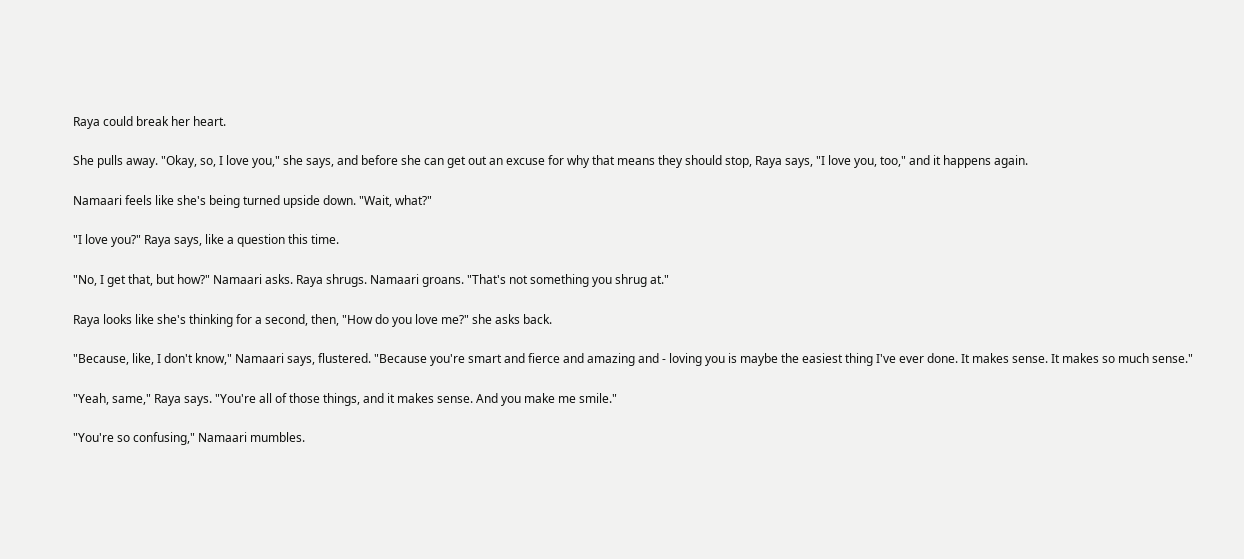Raya could break her heart.

She pulls away. "Okay, so, I love you," she says, and before she can get out an excuse for why that means they should stop, Raya says, "I love you, too," and it happens again.

Namaari feels like she's being turned upside down. "Wait, what?"

"I love you?" Raya says, like a question this time.

"No, I get that, but how?" Namaari asks. Raya shrugs. Namaari groans. "That's not something you shrug at."

Raya looks like she's thinking for a second, then, "How do you love me?" she asks back.

"Because, like, I don't know," Namaari says, flustered. "Because you're smart and fierce and amazing and - loving you is maybe the easiest thing I've ever done. It makes sense. It makes so much sense."

"Yeah, same," Raya says. "You're all of those things, and it makes sense. And you make me smile."

"You're so confusing," Namaari mumbles.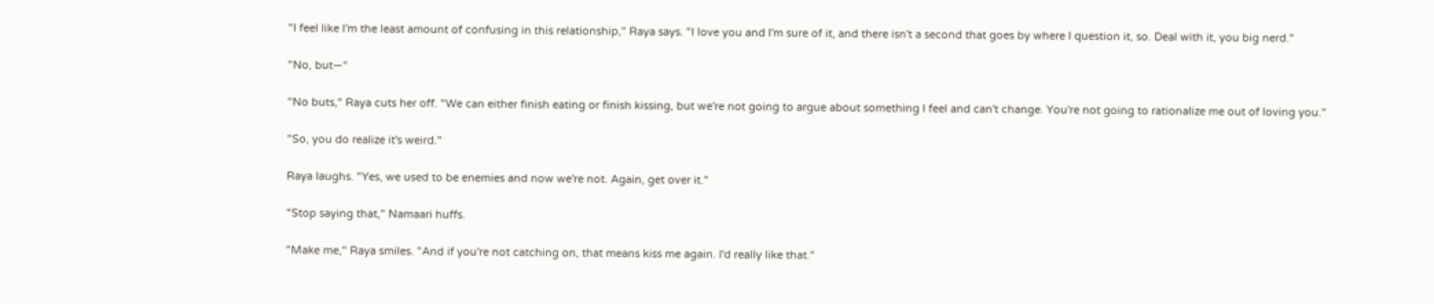"I feel like I'm the least amount of confusing in this relationship," Raya says. "I love you and I'm sure of it, and there isn't a second that goes by where I question it, so. Deal with it, you big nerd."

"No, but—"

"No buts," Raya cuts her off. "We can either finish eating or finish kissing, but we're not going to argue about something I feel and can't change. You're not going to rationalize me out of loving you."

"So, you do realize it's weird."

Raya laughs. "Yes, we used to be enemies and now we're not. Again, get over it."

"Stop saying that," Namaari huffs.

"Make me," Raya smiles. "And if you're not catching on, that means kiss me again. I'd really like that."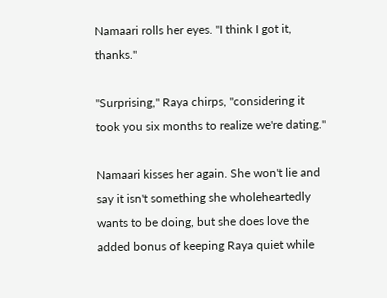Namaari rolls her eyes. "I think I got it, thanks."

"Surprising," Raya chirps, "considering it took you six months to realize we're dating."

Namaari kisses her again. She won't lie and say it isn't something she wholeheartedly wants to be doing, but she does love the added bonus of keeping Raya quiet while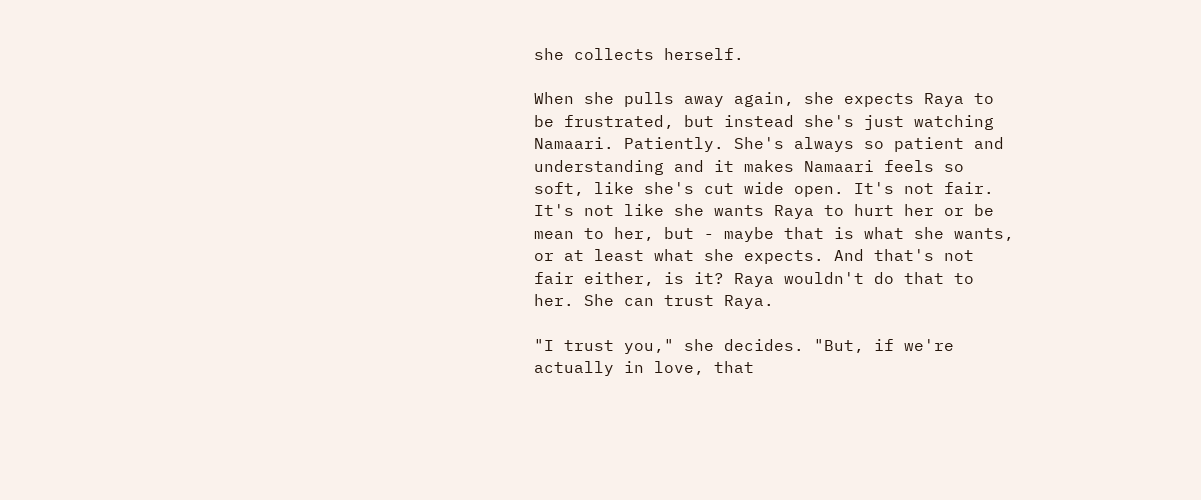she collects herself.

When she pulls away again, she expects Raya to be frustrated, but instead she's just watching Namaari. Patiently. She's always so patient and understanding and it makes Namaari feels so soft, like she's cut wide open. It's not fair. It's not like she wants Raya to hurt her or be mean to her, but - maybe that is what she wants, or at least what she expects. And that's not fair either, is it? Raya wouldn't do that to her. She can trust Raya.

"I trust you," she decides. "But, if we're actually in love, that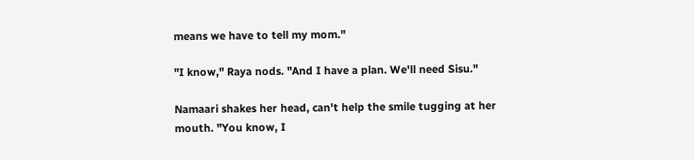means we have to tell my mom."

"I know," Raya nods. "And I have a plan. We'll need Sisu."

Namaari shakes her head, can't help the smile tugging at her mouth. "You know, I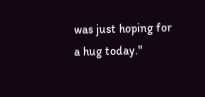was just hoping for a hug today."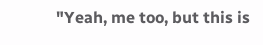"Yeah, me too, but this is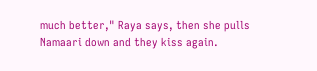much better," Raya says, then she pulls Namaari down and they kiss again.